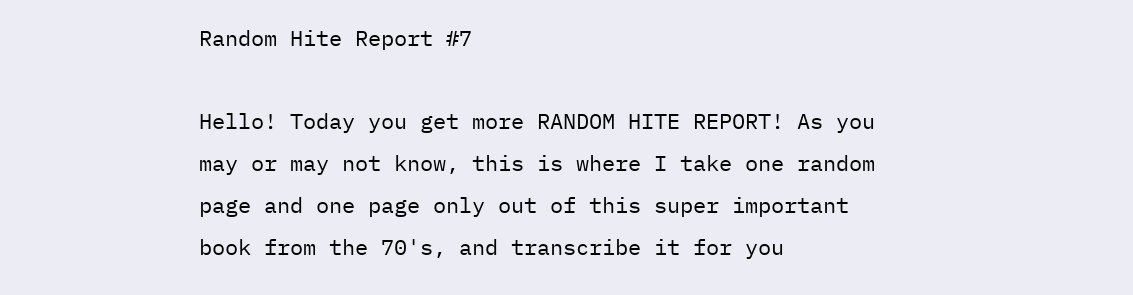Random Hite Report #7

Hello! Today you get more RANDOM HITE REPORT! As you may or may not know, this is where I take one random page and one page only out of this super important book from the 70's, and transcribe it for you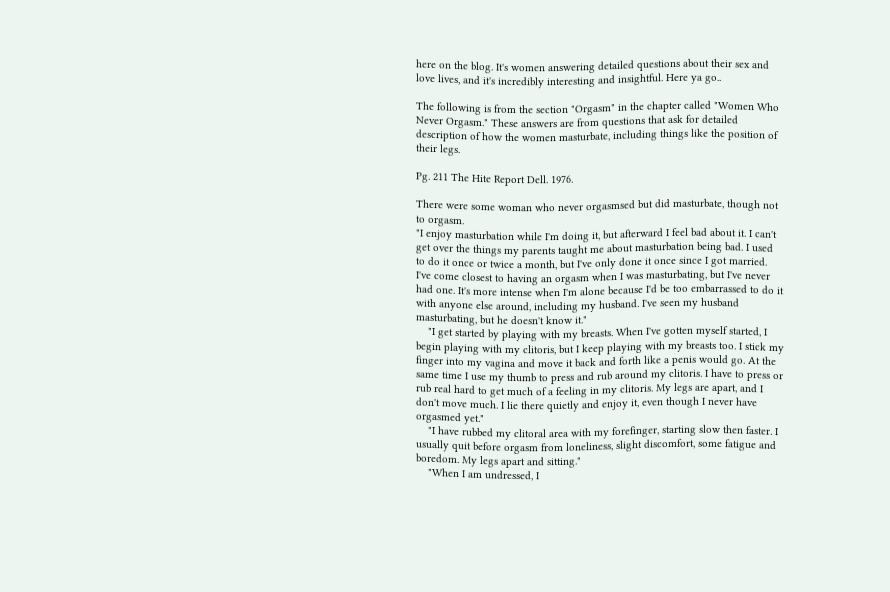here on the blog. It's women answering detailed questions about their sex and love lives, and it's incredibly interesting and insightful. Here ya go..

The following is from the section "Orgasm" in the chapter called "Women Who Never Orgasm." These answers are from questions that ask for detailed description of how the women masturbate, including things like the position of their legs.

Pg. 211 The Hite Report Dell. 1976.

There were some woman who never orgasmsed but did masturbate, though not to orgasm.
"I enjoy masturbation while I'm doing it, but afterward I feel bad about it. I can't get over the things my parents taught me about masturbation being bad. I used to do it once or twice a month, but I've only done it once since I got married. I've come closest to having an orgasm when I was masturbating, but I've never had one. It's more intense when I'm alone because I'd be too embarrassed to do it with anyone else around, including my husband. I've seen my husband masturbating, but he doesn't know it."
    "I get started by playing with my breasts. When I've gotten myself started, I begin playing with my clitoris, but I keep playing with my breasts too. I stick my finger into my vagina and move it back and forth like a penis would go. At the same time I use my thumb to press and rub around my clitoris. I have to press or rub real hard to get much of a feeling in my clitoris. My legs are apart, and I don't move much. I lie there quietly and enjoy it, even though I never have orgasmed yet."
    "I have rubbed my clitoral area with my forefinger, starting slow then faster. I usually quit before orgasm from loneliness, slight discomfort, some fatigue and boredom. My legs apart and sitting."
    "When I am undressed, I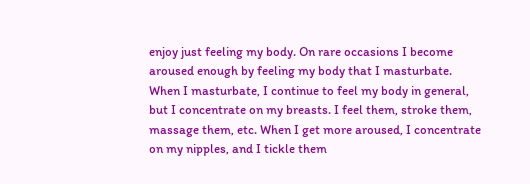enjoy just feeling my body. On rare occasions I become aroused enough by feeling my body that I masturbate. When I masturbate, I continue to feel my body in general, but I concentrate on my breasts. I feel them, stroke them, massage them, etc. When I get more aroused, I concentrate on my nipples, and I tickle them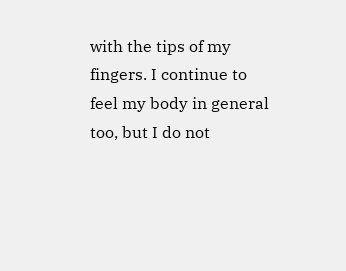with the tips of my fingers. I continue to feel my body in general too, but I do not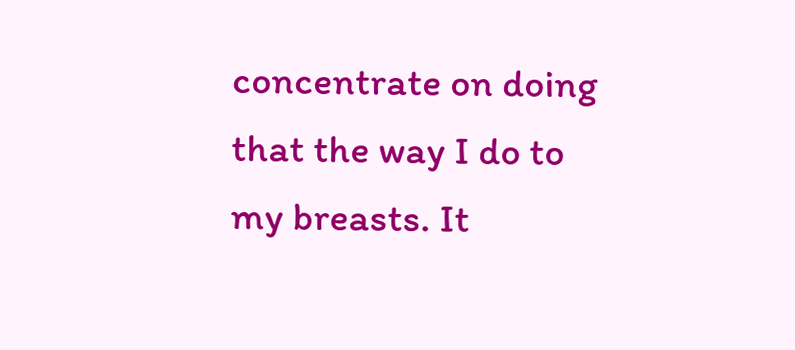concentrate on doing that the way I do to my breasts. It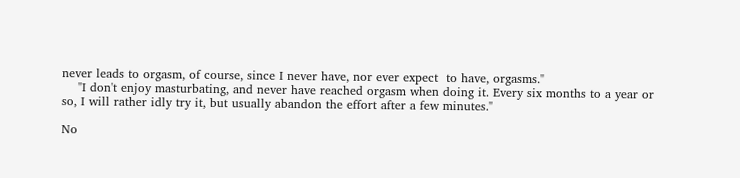never leads to orgasm, of course, since I never have, nor ever expect  to have, orgasms."
    "I don't enjoy masturbating, and never have reached orgasm when doing it. Every six months to a year or so, I will rather idly try it, but usually abandon the effort after a few minutes."

No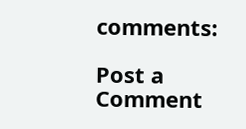comments:

Post a Comment